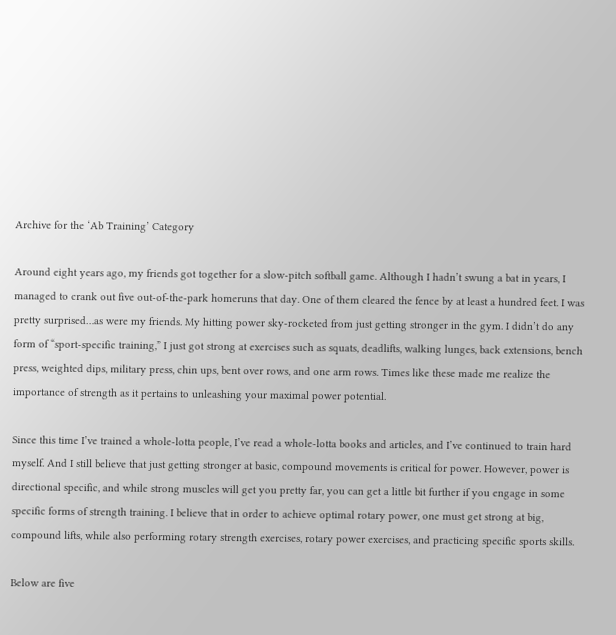Archive for the ‘Ab Training’ Category

Around eight years ago, my friends got together for a slow-pitch softball game. Although I hadn’t swung a bat in years, I managed to crank out five out-of-the-park homeruns that day. One of them cleared the fence by at least a hundred feet. I was pretty surprised…as were my friends. My hitting power sky-rocketed from just getting stronger in the gym. I didn’t do any form of “sport-specific training,” I just got strong at exercises such as squats, deadlifts, walking lunges, back extensions, bench press, weighted dips, military press, chin ups, bent over rows, and one arm rows. Times like these made me realize the importance of strength as it pertains to unleashing your maximal power potential.

Since this time I’ve trained a whole-lotta people, I’ve read a whole-lotta books and articles, and I’ve continued to train hard myself. And I still believe that just getting stronger at basic, compound movements is critical for power. However, power is directional specific, and while strong muscles will get you pretty far, you can get a little bit further if you engage in some specific forms of strength training. I believe that in order to achieve optimal rotary power, one must get strong at big, compound lifts, while also performing rotary strength exercises, rotary power exercises, and practicing specific sports skills.

Below are five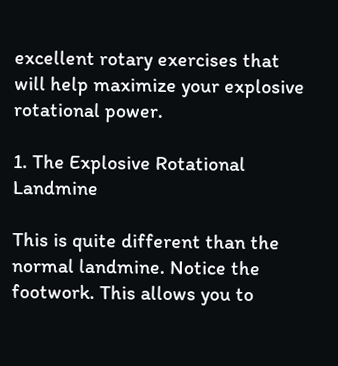excellent rotary exercises that will help maximize your explosive rotational power.

1. The Explosive Rotational Landmine

This is quite different than the normal landmine. Notice the footwork. This allows you to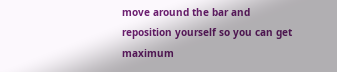move around the bar and reposition yourself so you can get maximum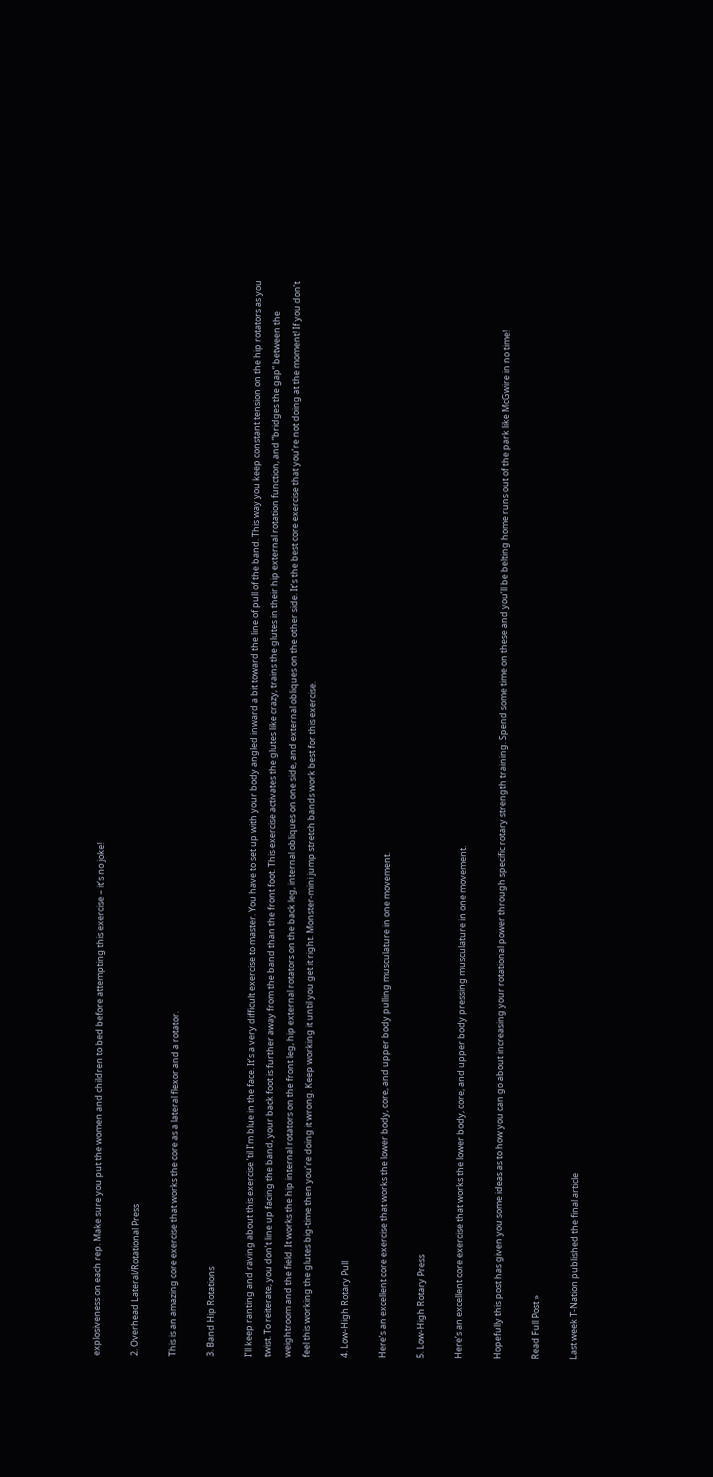explosiveness on each rep. Make sure you put the women and children to bed before attempting this exercise – it’s no joke!

2. Overhead Lateral/Rotational Press

This is an amazing core exercise that works the core as a lateral flexor and a rotator.

3. Band Hip Rotations

I’ll keep ranting and raving about this exercise ’til I’m blue in the face. It’s a very difficult exercise to master. You have to set up with your body angled inward a bit toward the line of pull of the band. This way you keep constant tension on the hip rotators as you twist. To reiterate, you don’t line up facing the band, your back foot is further away from the band than the front foot. This exercise activates the glutes like crazy, trains the glutes in their hip external rotation function, and “bridges the gap” between the weightroom and the field. It works the hip internal rotators on the front leg, hip external rotators on the back leg, internal obliques on one side, and external obliques on the other side. It’s the best core exercise that you’re not doing at the moment! If you don’t feel this working the glutes big-time then you’re doing it wrong. Keep working it until you get it right. Monster-mini jump stretch bands work best for this exercise.

4. Low-High Rotary Pull

Here’s an excellent core exercise that works the lower body, core, and upper body pulling musculature in one movement.

5. Low-High Rotary Press

Here’s an excellent core exercise that works the lower body, core, and upper body pressing musculature in one movement.

Hopefully this post has given you some ideas as to how you can go about increasing your rotational power through specific rotary strength training. Spend some time on these and you’ll be belting home runs out of the park like McGwire in no time!

Read Full Post »

Last week T-Nation published the final article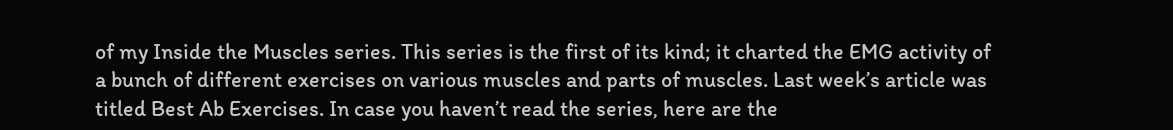of my Inside the Muscles series. This series is the first of its kind; it charted the EMG activity of a bunch of different exercises on various muscles and parts of muscles. Last week’s article was titled Best Ab Exercises. In case you haven’t read the series, here are the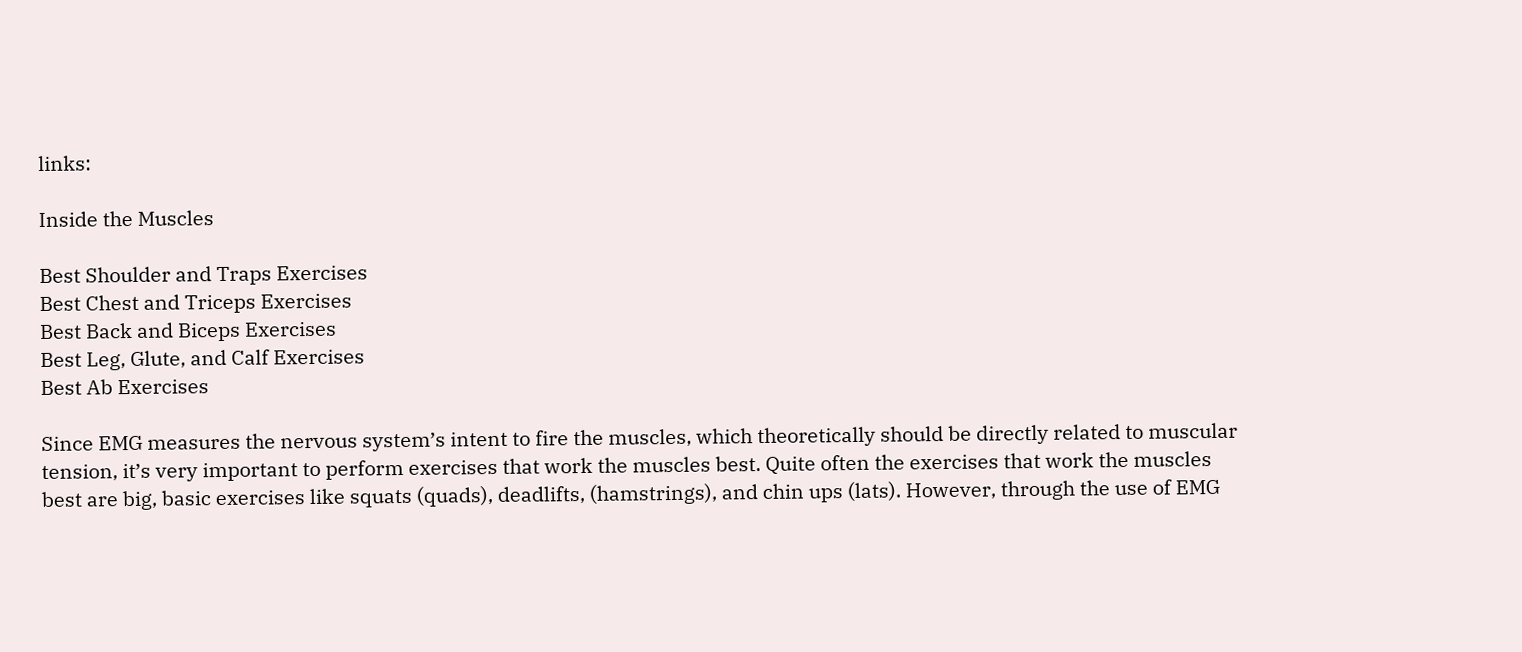links:

Inside the Muscles

Best Shoulder and Traps Exercises
Best Chest and Triceps Exercises
Best Back and Biceps Exercises
Best Leg, Glute, and Calf Exercises
Best Ab Exercises

Since EMG measures the nervous system’s intent to fire the muscles, which theoretically should be directly related to muscular tension, it’s very important to perform exercises that work the muscles best. Quite often the exercises that work the muscles best are big, basic exercises like squats (quads), deadlifts, (hamstrings), and chin ups (lats). However, through the use of EMG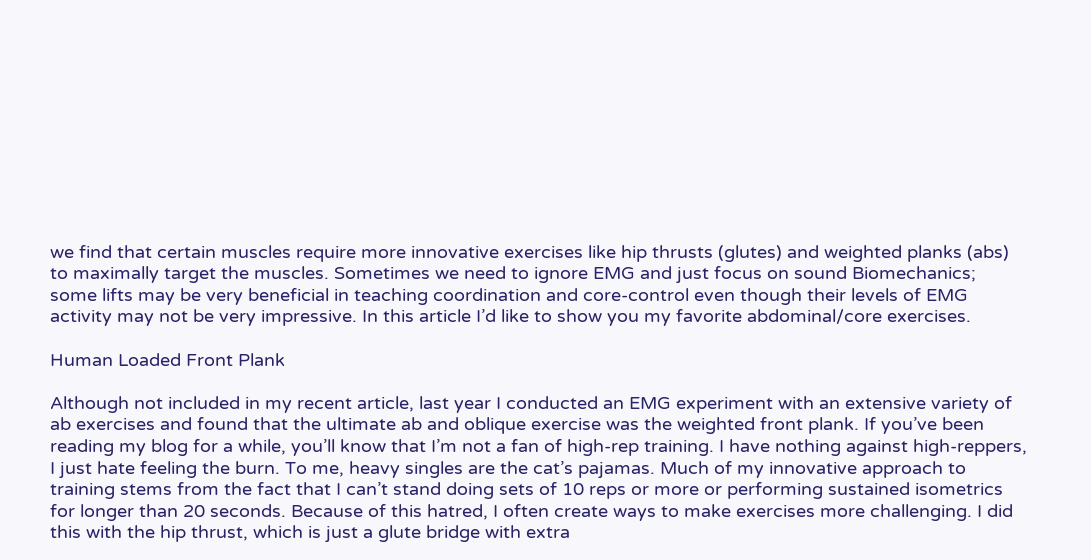we find that certain muscles require more innovative exercises like hip thrusts (glutes) and weighted planks (abs) to maximally target the muscles. Sometimes we need to ignore EMG and just focus on sound Biomechanics; some lifts may be very beneficial in teaching coordination and core-control even though their levels of EMG activity may not be very impressive. In this article I’d like to show you my favorite abdominal/core exercises.

Human Loaded Front Plank

Although not included in my recent article, last year I conducted an EMG experiment with an extensive variety of ab exercises and found that the ultimate ab and oblique exercise was the weighted front plank. If you’ve been reading my blog for a while, you’ll know that I’m not a fan of high-rep training. I have nothing against high-reppers, I just hate feeling the burn. To me, heavy singles are the cat’s pajamas. Much of my innovative approach to training stems from the fact that I can’t stand doing sets of 10 reps or more or performing sustained isometrics for longer than 20 seconds. Because of this hatred, I often create ways to make exercises more challenging. I did this with the hip thrust, which is just a glute bridge with extra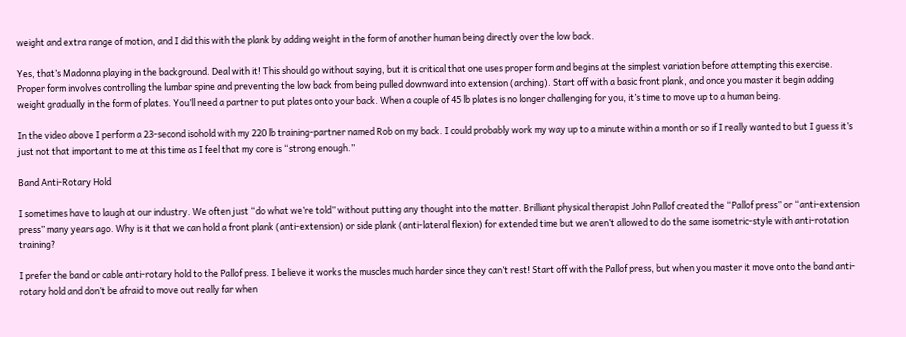weight and extra range of motion, and I did this with the plank by adding weight in the form of another human being directly over the low back.

Yes, that’s Madonna playing in the background. Deal with it! This should go without saying, but it is critical that one uses proper form and begins at the simplest variation before attempting this exercise. Proper form involves controlling the lumbar spine and preventing the low back from being pulled downward into extension (arching). Start off with a basic front plank, and once you master it begin adding weight gradually in the form of plates. You’ll need a partner to put plates onto your back. When a couple of 45 lb plates is no longer challenging for you, it’s time to move up to a human being.

In the video above I perform a 23-second isohold with my 220 lb training-partner named Rob on my back. I could probably work my way up to a minute within a month or so if I really wanted to but I guess it’s just not that important to me at this time as I feel that my core is “strong enough.”

Band Anti-Rotary Hold

I sometimes have to laugh at our industry. We often just “do what we’re told” without putting any thought into the matter. Brilliant physical therapist John Pallof created the “Pallof press” or “anti-extension press” many years ago. Why is it that we can hold a front plank (anti-extension) or side plank (anti-lateral flexion) for extended time but we aren’t allowed to do the same isometric-style with anti-rotation training?

I prefer the band or cable anti-rotary hold to the Pallof press. I believe it works the muscles much harder since they can’t rest! Start off with the Pallof press, but when you master it move onto the band anti-rotary hold and don’t be afraid to move out really far when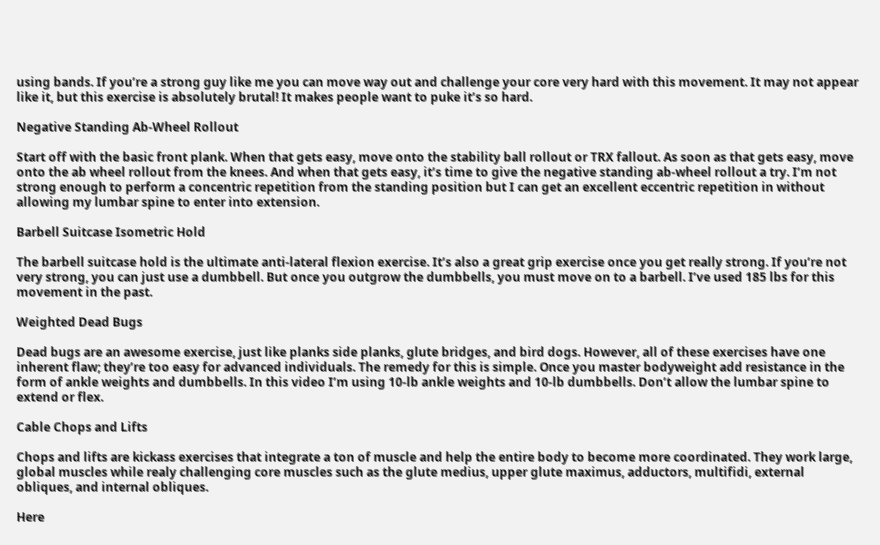using bands. If you’re a strong guy like me you can move way out and challenge your core very hard with this movement. It may not appear like it, but this exercise is absolutely brutal! It makes people want to puke it’s so hard.

Negative Standing Ab-Wheel Rollout

Start off with the basic front plank. When that gets easy, move onto the stability ball rollout or TRX fallout. As soon as that gets easy, move onto the ab wheel rollout from the knees. And when that gets easy, it’s time to give the negative standing ab-wheel rollout a try. I’m not strong enough to perform a concentric repetition from the standing position but I can get an excellent eccentric repetition in without allowing my lumbar spine to enter into extension.

Barbell Suitcase Isometric Hold

The barbell suitcase hold is the ultimate anti-lateral flexion exercise. It’s also a great grip exercise once you get really strong. If you’re not very strong, you can just use a dumbbell. But once you outgrow the dumbbells, you must move on to a barbell. I’ve used 185 lbs for this movement in the past.

Weighted Dead Bugs

Dead bugs are an awesome exercise, just like planks side planks, glute bridges, and bird dogs. However, all of these exercises have one inherent flaw; they’re too easy for advanced individuals. The remedy for this is simple. Once you master bodyweight add resistance in the form of ankle weights and dumbbells. In this video I’m using 10-lb ankle weights and 10-lb dumbbells. Don’t allow the lumbar spine to extend or flex.

Cable Chops and Lifts

Chops and lifts are kickass exercises that integrate a ton of muscle and help the entire body to become more coordinated. They work large, global muscles while realy challenging core muscles such as the glute medius, upper glute maximus, adductors, multifidi, external obliques, and internal obliques.

Here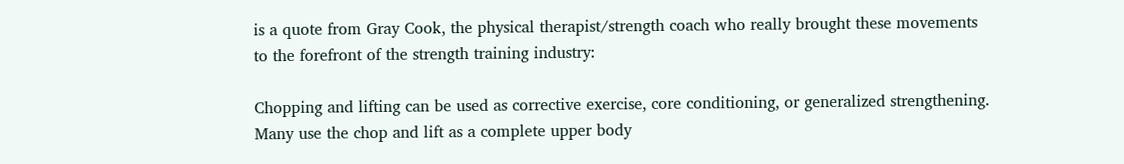is a quote from Gray Cook, the physical therapist/strength coach who really brought these movements to the forefront of the strength training industry:

Chopping and lifting can be used as corrective exercise, core conditioning, or generalized strengthening. Many use the chop and lift as a complete upper body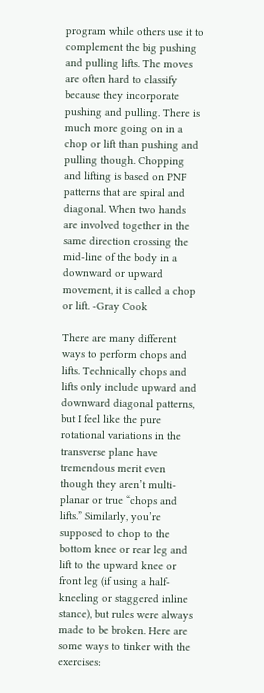program while others use it to complement the big pushing and pulling lifts. The moves are often hard to classify because they incorporate pushing and pulling. There is much more going on in a chop or lift than pushing and pulling though. Chopping and lifting is based on PNF patterns that are spiral and diagonal. When two hands are involved together in the same direction crossing the mid-line of the body in a downward or upward movement, it is called a chop or lift. -Gray Cook

There are many different ways to perform chops and lifts. Technically chops and lifts only include upward and downward diagonal patterns, but I feel like the pure rotational variations in the transverse plane have tremendous merit even though they aren’t multi-planar or true “chops and lifts.” Similarly, you’re supposed to chop to the bottom knee or rear leg and lift to the upward knee or front leg (if using a half-kneeling or staggered inline stance), but rules were always made to be broken. Here are some ways to tinker with the exercises: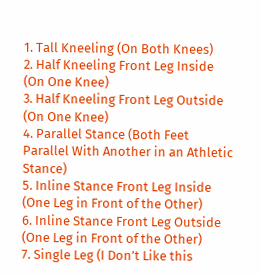1. Tall Kneeling (On Both Knees)
2. Half Kneeling Front Leg Inside (On One Knee)
3. Half Kneeling Front Leg Outside (On One Knee)
4. Parallel Stance (Both Feet Parallel With Another in an Athletic Stance)
5. Inline Stance Front Leg Inside (One Leg in Front of the Other)
6. Inline Stance Front Leg Outside (One Leg in Front of the Other)
7. Single Leg (I Don’t Like this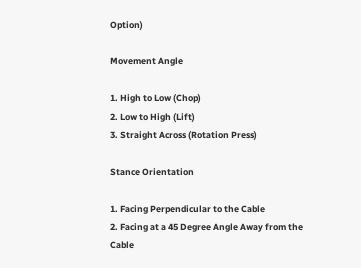Option)

Movement Angle

1. High to Low (Chop)
2. Low to High (Lift)
3. Straight Across (Rotation Press)

Stance Orientation

1. Facing Perpendicular to the Cable
2. Facing at a 45 Degree Angle Away from the Cable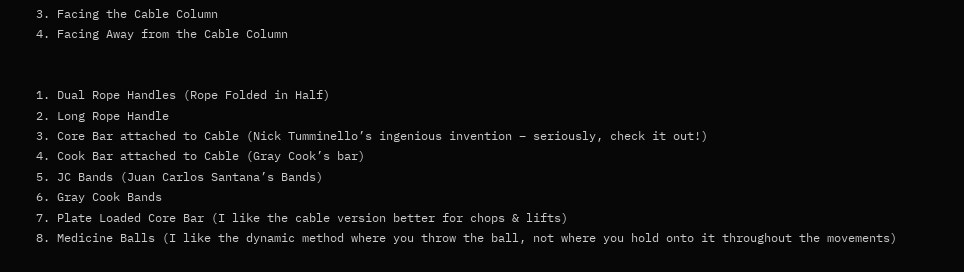3. Facing the Cable Column
4. Facing Away from the Cable Column


1. Dual Rope Handles (Rope Folded in Half)
2. Long Rope Handle
3. Core Bar attached to Cable (Nick Tumminello’s ingenious invention – seriously, check it out!)
4. Cook Bar attached to Cable (Gray Cook’s bar)
5. JC Bands (Juan Carlos Santana’s Bands)
6. Gray Cook Bands
7. Plate Loaded Core Bar (I like the cable version better for chops & lifts)
8. Medicine Balls (I like the dynamic method where you throw the ball, not where you hold onto it throughout the movements)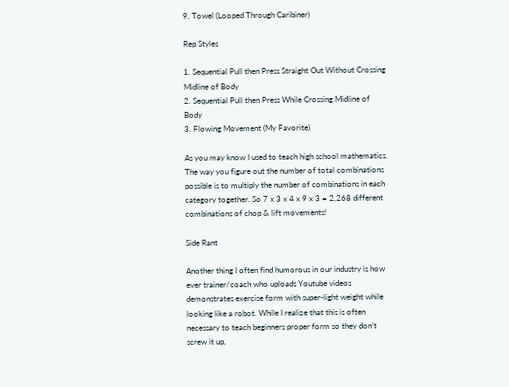9. Towel (Looped Through Caribiner)

Rep Styles

1. Sequential Pull then Press Straight Out Without Crossing Midline of Body
2. Sequential Pull then Press While Crossing Midline of Body
3. Flowing Movement (My Favorite)

As you may know I used to teach high school mathematics. The way you figure out the number of total combinations possible is to multiply the number of combinations in each category together. So 7 x 3 x 4 x 9 x 3 = 2,268 different combinations of chop & lift movements!

Side Rant

Another thing I often find humorous in our industry is how ever trainer/coach who uploads Youtube videos demonstrates exercise form with super-light weight while looking like a robot. While I realize that this is often necessary to teach beginners proper form so they don’t screw it up,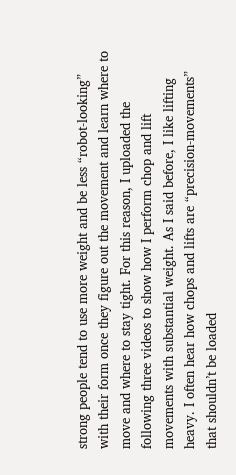strong people tend to use more weight and be less “robot-looking” with their form once they figure out the movement and learn where to move and where to stay tight. For this reason, I uploaded the following three videos to show how I perform chop and lift movements with substantial weight. As I said before, I like lifting heavy. I often hear how chops and lifts are “precision-movements” that shouldn’t be loaded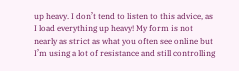up heavy. I don’t tend to listen to this advice, as I load everything up heavy! My form is not nearly as strict as what you often see online but I’m using a lot of resistance and still controlling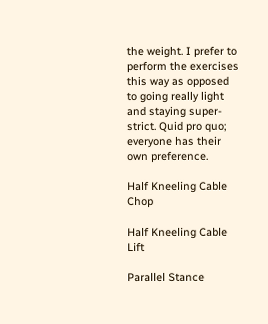the weight. I prefer to perform the exercises this way as opposed to going really light and staying super-strict. Quid pro quo; everyone has their own preference.

Half Kneeling Cable Chop

Half Kneeling Cable Lift

Parallel Stance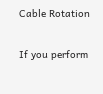Cable Rotation

If you perform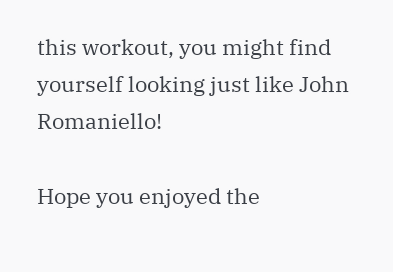this workout, you might find yourself looking just like John Romaniello!

Hope you enjoyed the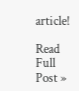article!

Read Full Post »